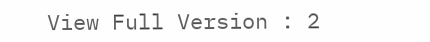View Full Version : 2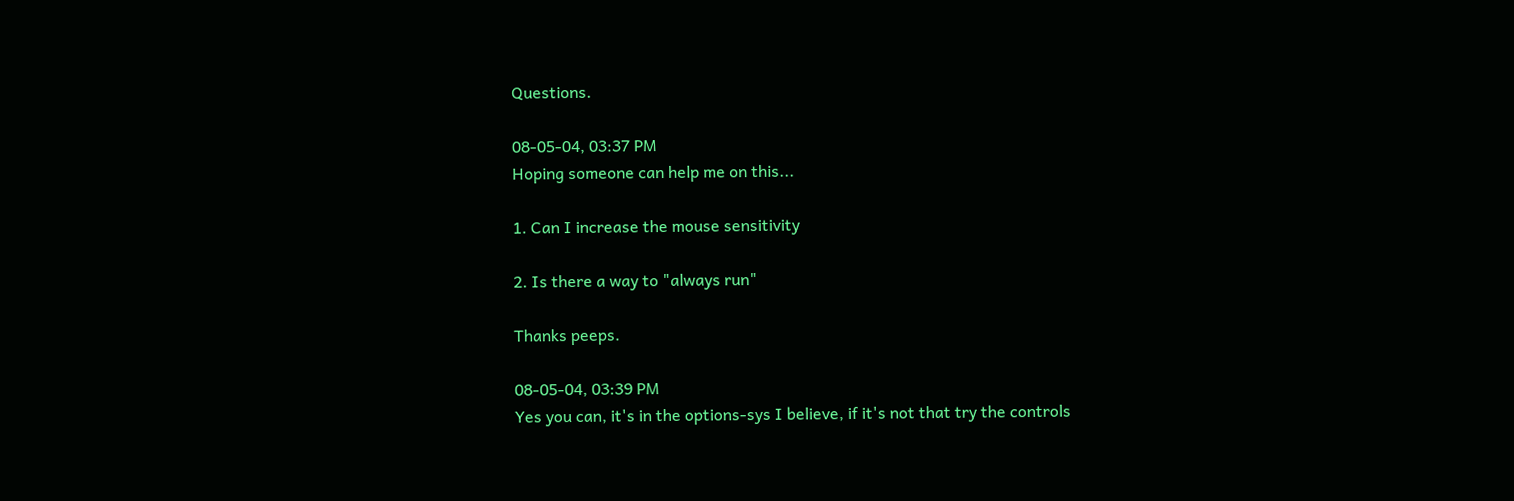Questions.

08-05-04, 03:37 PM
Hoping someone can help me on this...

1. Can I increase the mouse sensitivity

2. Is there a way to "always run"

Thanks peeps.

08-05-04, 03:39 PM
Yes you can, it's in the options-sys I believe, if it's not that try the controls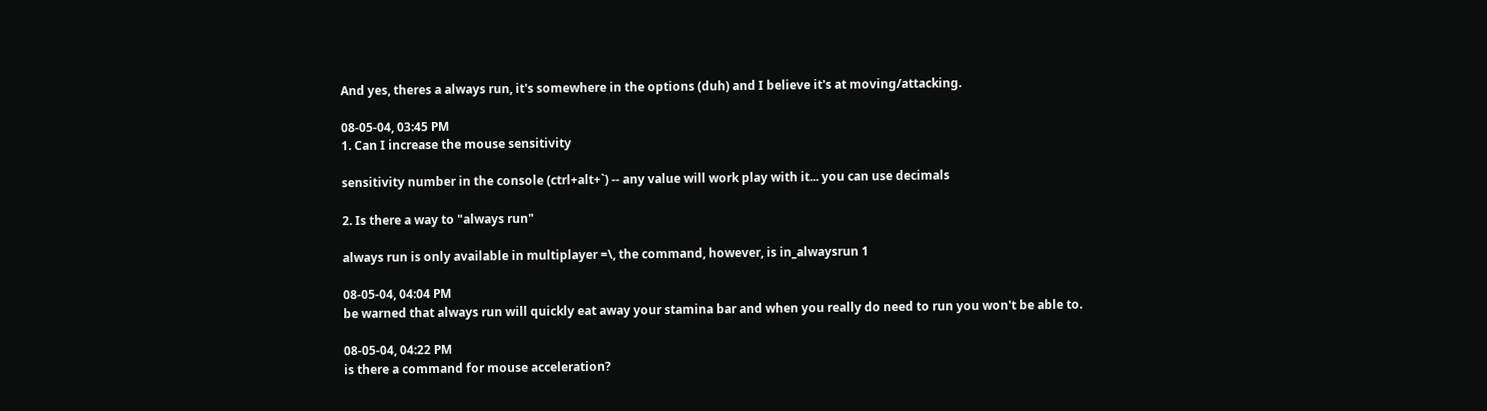And yes, theres a always run, it's somewhere in the options (duh) and I believe it's at moving/attacking.

08-05-04, 03:45 PM
1. Can I increase the mouse sensitivity

sensitivity number in the console (ctrl+alt+`) -- any value will work play with it... you can use decimals

2. Is there a way to "always run"

always run is only available in multiplayer =\, the command, however, is in_alwaysrun 1

08-05-04, 04:04 PM
be warned that always run will quickly eat away your stamina bar and when you really do need to run you won't be able to.

08-05-04, 04:22 PM
is there a command for mouse acceleration?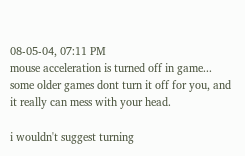08-05-04, 07:11 PM
mouse acceleration is turned off in game... some older games dont turn it off for you, and it really can mess with your head.

i wouldn't suggest turning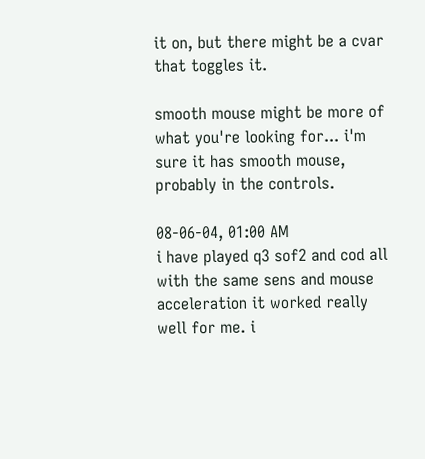it on, but there might be a cvar that toggles it.

smooth mouse might be more of what you're looking for... i'm sure it has smooth mouse, probably in the controls.

08-06-04, 01:00 AM
i have played q3 sof2 and cod all with the same sens and mouse acceleration it worked really well for me. i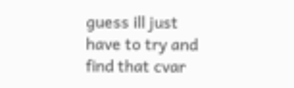guess ill just have to try and find that cvar